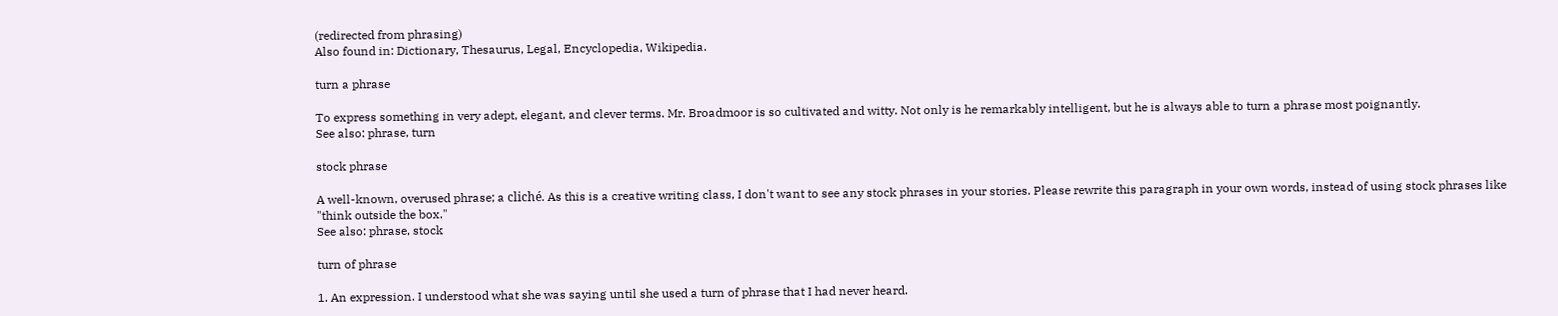(redirected from phrasing)
Also found in: Dictionary, Thesaurus, Legal, Encyclopedia, Wikipedia.

turn a phrase

To express something in very adept, elegant, and clever terms. Mr. Broadmoor is so cultivated and witty. Not only is he remarkably intelligent, but he is always able to turn a phrase most poignantly.
See also: phrase, turn

stock phrase

A well-known, overused phrase; a cliché. As this is a creative writing class, I don't want to see any stock phrases in your stories. Please rewrite this paragraph in your own words, instead of using stock phrases like "think outside the box."
See also: phrase, stock

turn of phrase

1. An expression. I understood what she was saying until she used a turn of phrase that I had never heard.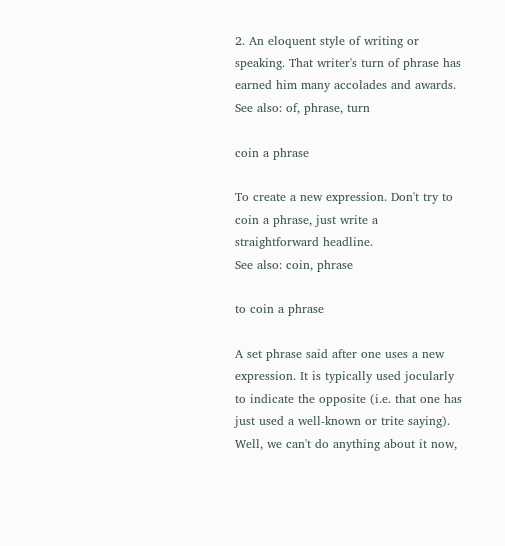2. An eloquent style of writing or speaking. That writer's turn of phrase has earned him many accolades and awards.
See also: of, phrase, turn

coin a phrase

To create a new expression. Don't try to coin a phrase, just write a straightforward headline.
See also: coin, phrase

to coin a phrase

A set phrase said after one uses a new expression. It is typically used jocularly to indicate the opposite (i.e. that one has just used a well-known or trite saying). Well, we can't do anything about it now,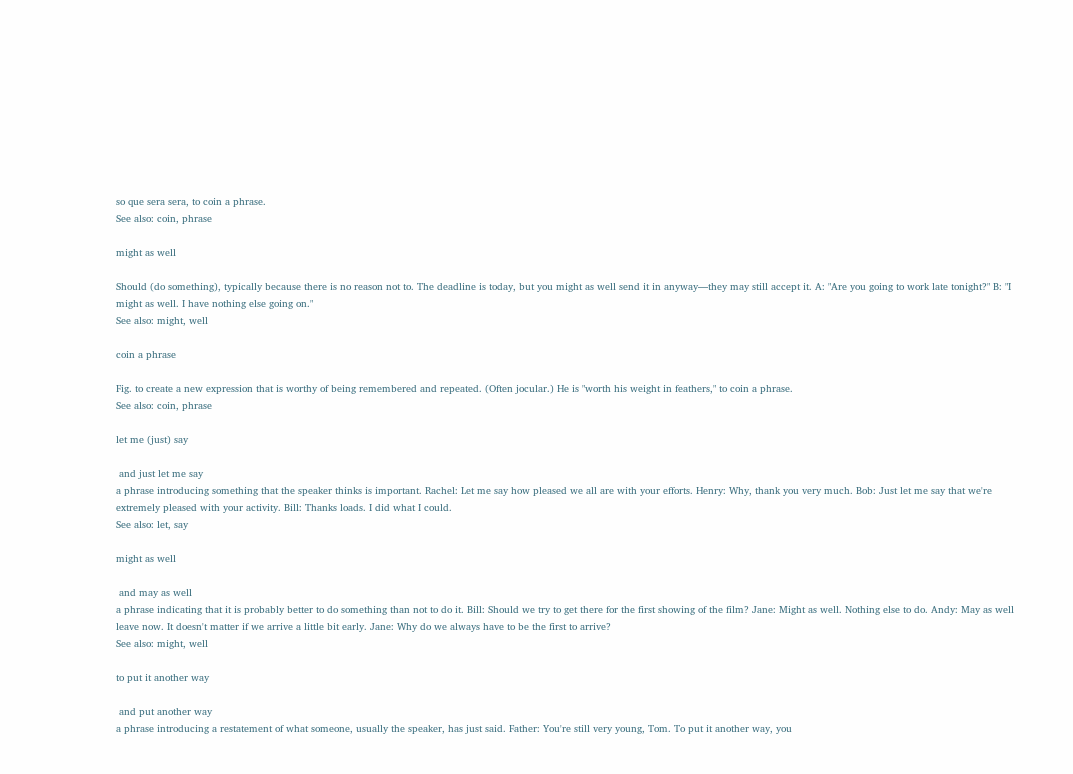so que sera sera, to coin a phrase.
See also: coin, phrase

might as well

Should (do something), typically because there is no reason not to. The deadline is today, but you might as well send it in anyway—they may still accept it. A: "Are you going to work late tonight?" B: "I might as well. I have nothing else going on."
See also: might, well

coin a phrase

Fig. to create a new expression that is worthy of being remembered and repeated. (Often jocular.) He is "worth his weight in feathers," to coin a phrase.
See also: coin, phrase

let me (just) say

 and just let me say
a phrase introducing something that the speaker thinks is important. Rachel: Let me say how pleased we all are with your efforts. Henry: Why, thank you very much. Bob: Just let me say that we're extremely pleased with your activity. Bill: Thanks loads. I did what I could.
See also: let, say

might as well

 and may as well
a phrase indicating that it is probably better to do something than not to do it. Bill: Should we try to get there for the first showing of the film? Jane: Might as well. Nothing else to do. Andy: May as well leave now. It doesn't matter if we arrive a little bit early. Jane: Why do we always have to be the first to arrive?
See also: might, well

to put it another way

 and put another way
a phrase introducing a restatement of what someone, usually the speaker, has just said. Father: You're still very young, Tom. To put it another way, you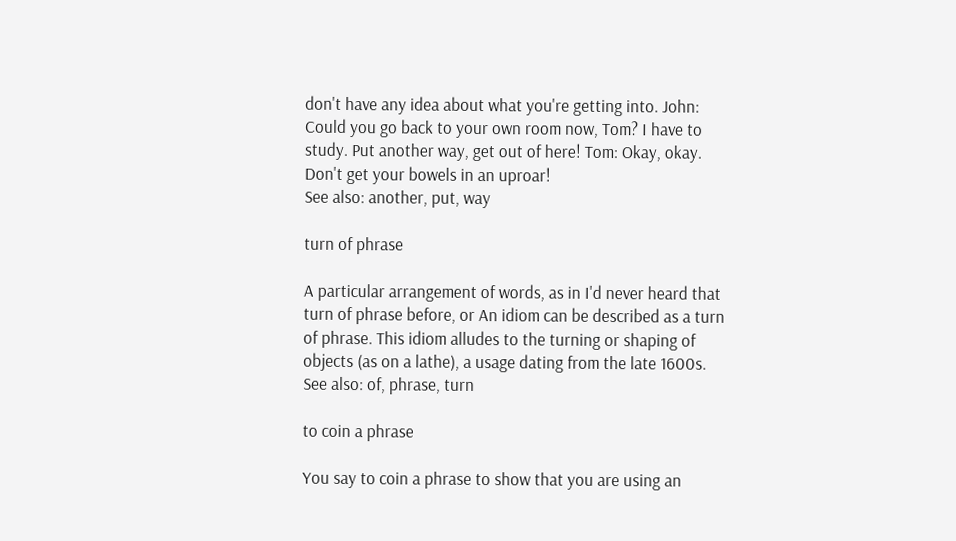don't have any idea about what you're getting into. John: Could you go back to your own room now, Tom? I have to study. Put another way, get out of here! Tom: Okay, okay. Don't get your bowels in an uproar!
See also: another, put, way

turn of phrase

A particular arrangement of words, as in I'd never heard that turn of phrase before, or An idiom can be described as a turn of phrase. This idiom alludes to the turning or shaping of objects (as on a lathe), a usage dating from the late 1600s.
See also: of, phrase, turn

to coin a phrase

You say to coin a phrase to show that you are using an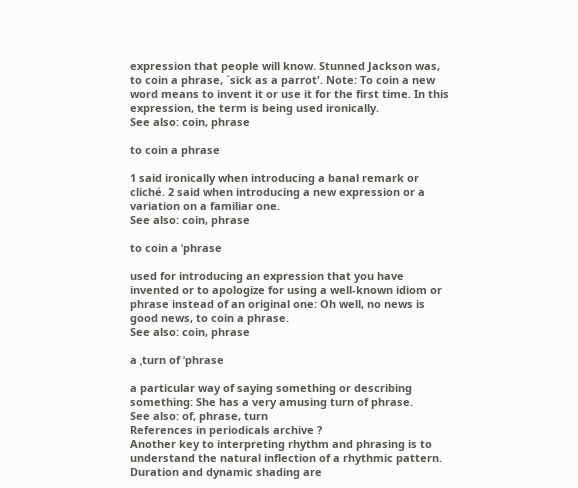expression that people will know. Stunned Jackson was, to coin a phrase, `sick as a parrot'. Note: To coin a new word means to invent it or use it for the first time. In this expression, the term is being used ironically.
See also: coin, phrase

to coin a phrase

1 said ironically when introducing a banal remark or cliché. 2 said when introducing a new expression or a variation on a familiar one.
See also: coin, phrase

to coin a ˈphrase

used for introducing an expression that you have invented or to apologize for using a well-known idiom or phrase instead of an original one: Oh well, no news is good news, to coin a phrase.
See also: coin, phrase

a ˌturn of ˈphrase

a particular way of saying something or describing something: She has a very amusing turn of phrase.
See also: of, phrase, turn
References in periodicals archive ?
Another key to interpreting rhythm and phrasing is to understand the natural inflection of a rhythmic pattern.
Duration and dynamic shading are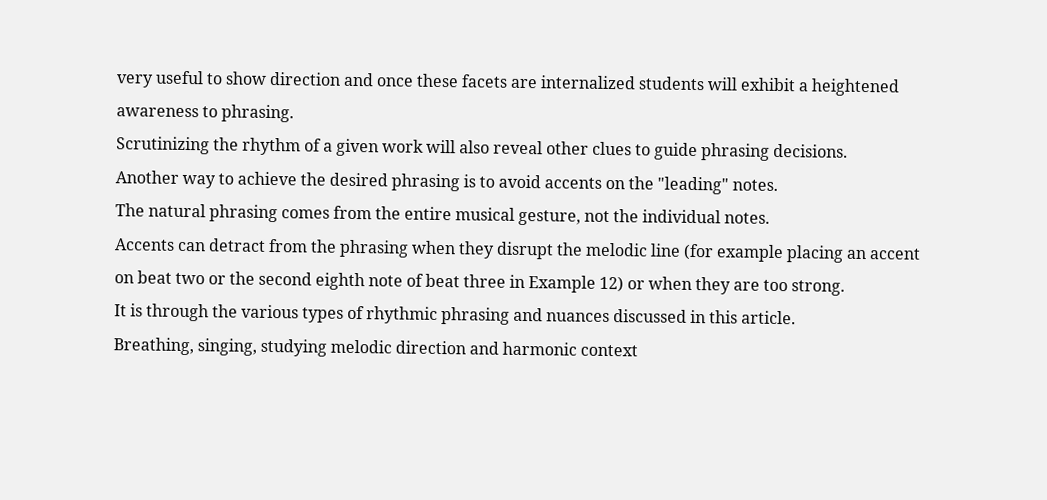very useful to show direction and once these facets are internalized students will exhibit a heightened awareness to phrasing.
Scrutinizing the rhythm of a given work will also reveal other clues to guide phrasing decisions.
Another way to achieve the desired phrasing is to avoid accents on the "leading" notes.
The natural phrasing comes from the entire musical gesture, not the individual notes.
Accents can detract from the phrasing when they disrupt the melodic line (for example placing an accent on beat two or the second eighth note of beat three in Example 12) or when they are too strong.
It is through the various types of rhythmic phrasing and nuances discussed in this article.
Breathing, singing, studying melodic direction and harmonic context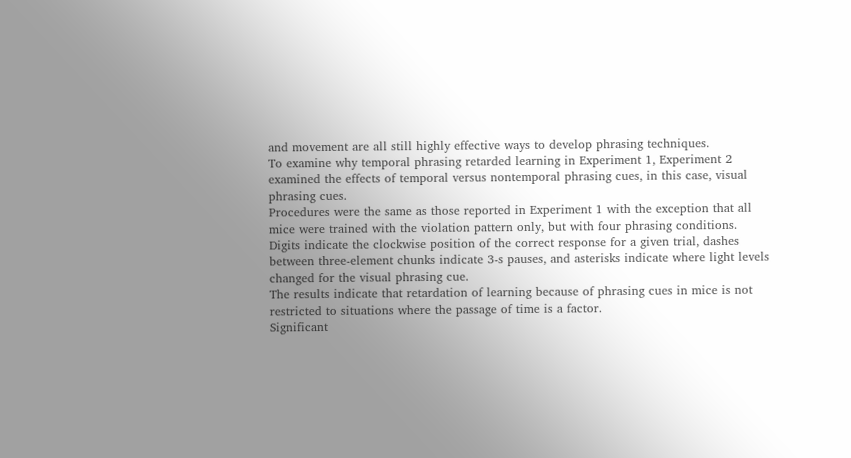and movement are all still highly effective ways to develop phrasing techniques.
To examine why temporal phrasing retarded learning in Experiment 1, Experiment 2 examined the effects of temporal versus nontemporal phrasing cues, in this case, visual phrasing cues.
Procedures were the same as those reported in Experiment 1 with the exception that all mice were trained with the violation pattern only, but with four phrasing conditions.
Digits indicate the clockwise position of the correct response for a given trial, dashes between three-element chunks indicate 3-s pauses, and asterisks indicate where light levels changed for the visual phrasing cue.
The results indicate that retardation of learning because of phrasing cues in mice is not restricted to situations where the passage of time is a factor.
Significant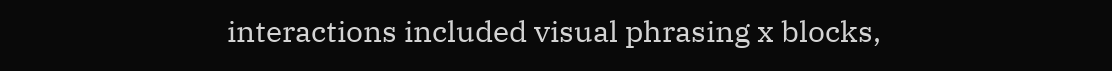interactions included visual phrasing x blocks,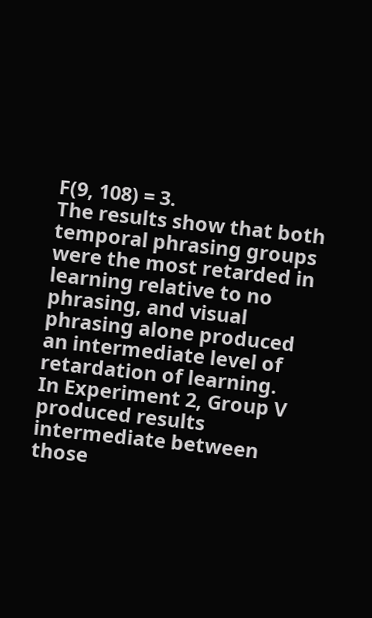F(9, 108) = 3.
The results show that both temporal phrasing groups were the most retarded in learning relative to no phrasing, and visual phrasing alone produced an intermediate level of retardation of learning.
In Experiment 2, Group V produced results intermediate between those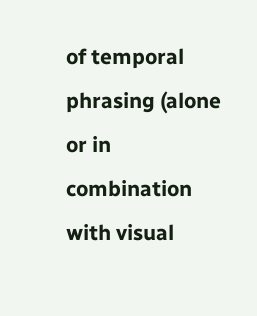of temporal phrasing (alone or in combination with visual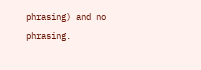phrasing) and no phrasing.